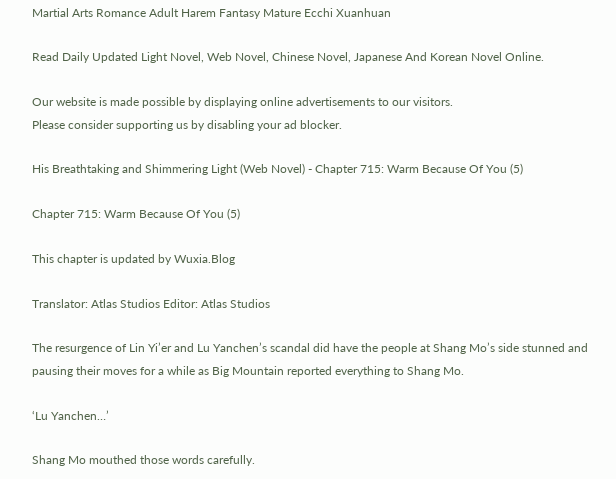Martial Arts Romance Adult Harem Fantasy Mature Ecchi Xuanhuan

Read Daily Updated Light Novel, Web Novel, Chinese Novel, Japanese And Korean Novel Online.

Our website is made possible by displaying online advertisements to our visitors.
Please consider supporting us by disabling your ad blocker.

His Breathtaking and Shimmering Light (Web Novel) - Chapter 715: Warm Because Of You (5)

Chapter 715: Warm Because Of You (5)

This chapter is updated by Wuxia.Blog

Translator: Atlas Studios Editor: Atlas Studios

The resurgence of Lin Yi’er and Lu Yanchen’s scandal did have the people at Shang Mo’s side stunned and pausing their moves for a while as Big Mountain reported everything to Shang Mo.

‘Lu Yanchen…’

Shang Mo mouthed those words carefully.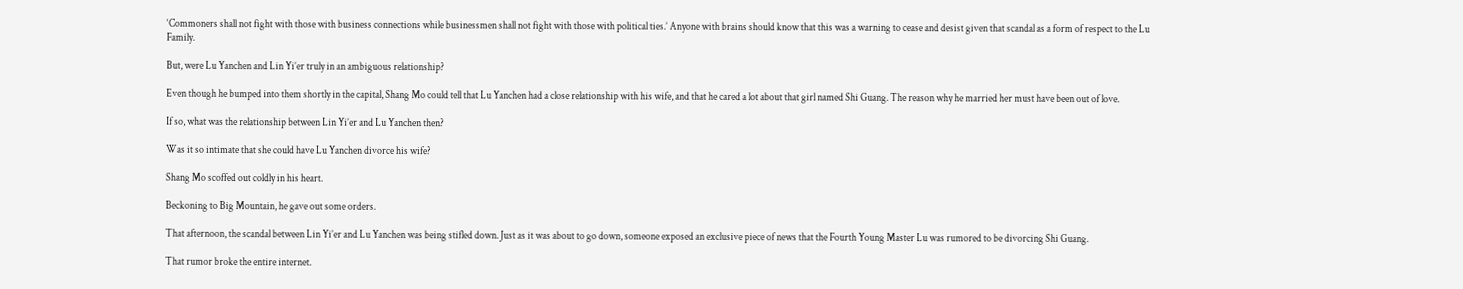‘Commoners shall not fight with those with business connections while businessmen shall not fight with those with political ties.’ Anyone with brains should know that this was a warning to cease and desist given that scandal as a form of respect to the Lu Family.

But, were Lu Yanchen and Lin Yi’er truly in an ambiguous relationship?

Even though he bumped into them shortly in the capital, Shang Mo could tell that Lu Yanchen had a close relationship with his wife, and that he cared a lot about that girl named Shi Guang. The reason why he married her must have been out of love.

If so, what was the relationship between Lin Yi’er and Lu Yanchen then?

Was it so intimate that she could have Lu Yanchen divorce his wife?

Shang Mo scoffed out coldly in his heart.

Beckoning to Big Mountain, he gave out some orders.

That afternoon, the scandal between Lin Yi’er and Lu Yanchen was being stifled down. Just as it was about to go down, someone exposed an exclusive piece of news that the Fourth Young Master Lu was rumored to be divorcing Shi Guang.

That rumor broke the entire internet.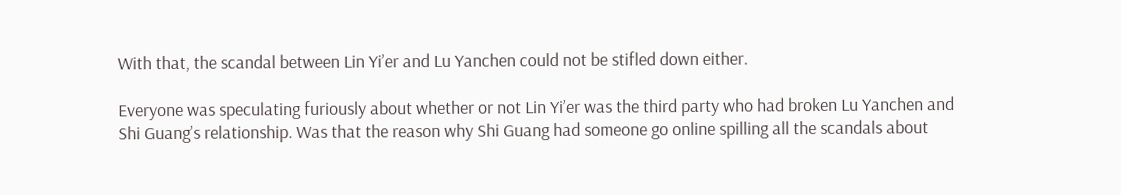With that, the scandal between Lin Yi’er and Lu Yanchen could not be stifled down either.

Everyone was speculating furiously about whether or not Lin Yi’er was the third party who had broken Lu Yanchen and Shi Guang’s relationship. Was that the reason why Shi Guang had someone go online spilling all the scandals about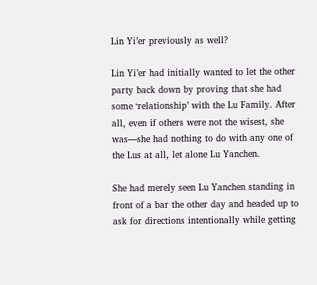Lin Yi’er previously as well?

Lin Yi’er had initially wanted to let the other party back down by proving that she had some ‘relationship’ with the Lu Family. After all, even if others were not the wisest, she was—she had nothing to do with any one of the Lus at all, let alone Lu Yanchen.

She had merely seen Lu Yanchen standing in front of a bar the other day and headed up to ask for directions intentionally while getting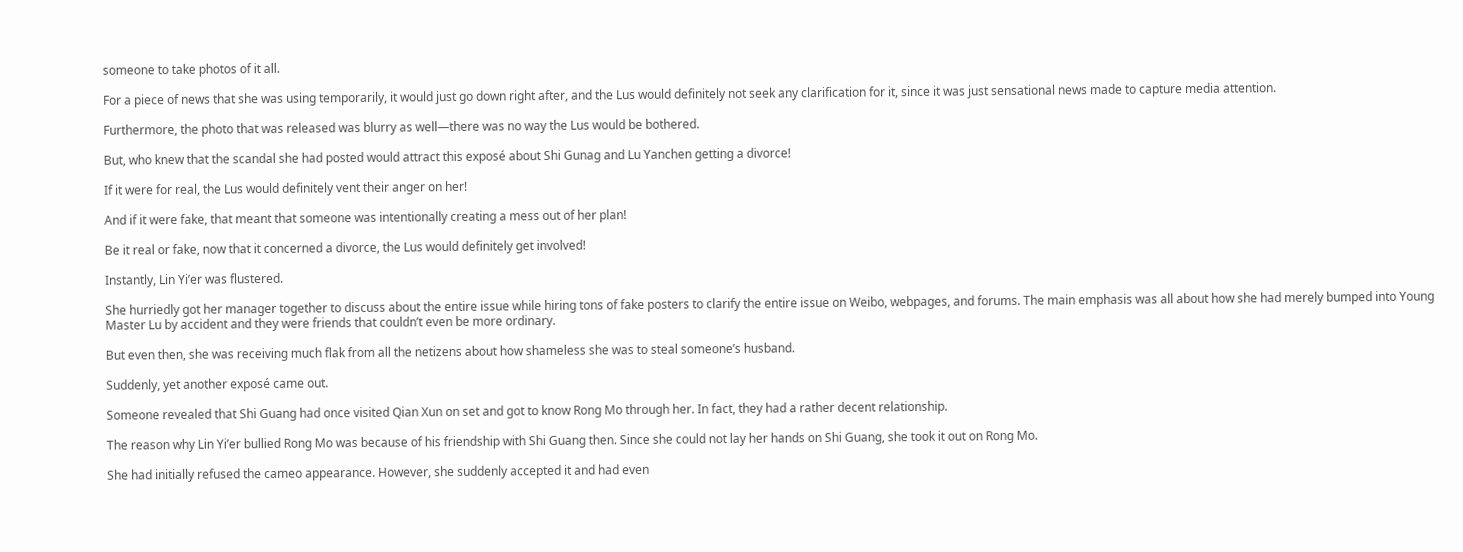someone to take photos of it all.

For a piece of news that she was using temporarily, it would just go down right after, and the Lus would definitely not seek any clarification for it, since it was just sensational news made to capture media attention.

Furthermore, the photo that was released was blurry as well—there was no way the Lus would be bothered.

But, who knew that the scandal she had posted would attract this exposé about Shi Gunag and Lu Yanchen getting a divorce!

If it were for real, the Lus would definitely vent their anger on her!

And if it were fake, that meant that someone was intentionally creating a mess out of her plan!

Be it real or fake, now that it concerned a divorce, the Lus would definitely get involved!

Instantly, Lin Yi’er was flustered.

She hurriedly got her manager together to discuss about the entire issue while hiring tons of fake posters to clarify the entire issue on Weibo, webpages, and forums. The main emphasis was all about how she had merely bumped into Young Master Lu by accident and they were friends that couldn’t even be more ordinary.

But even then, she was receiving much flak from all the netizens about how shameless she was to steal someone’s husband.

Suddenly, yet another exposé came out.

Someone revealed that Shi Guang had once visited Qian Xun on set and got to know Rong Mo through her. In fact, they had a rather decent relationship.

The reason why Lin Yi’er bullied Rong Mo was because of his friendship with Shi Guang then. Since she could not lay her hands on Shi Guang, she took it out on Rong Mo.

She had initially refused the cameo appearance. However, she suddenly accepted it and had even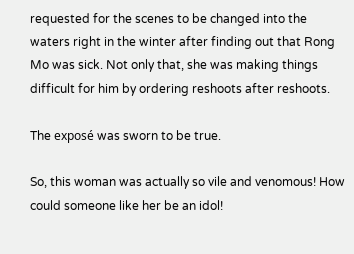requested for the scenes to be changed into the waters right in the winter after finding out that Rong Mo was sick. Not only that, she was making things difficult for him by ordering reshoots after reshoots.

The exposé was sworn to be true.

So, this woman was actually so vile and venomous! How could someone like her be an idol!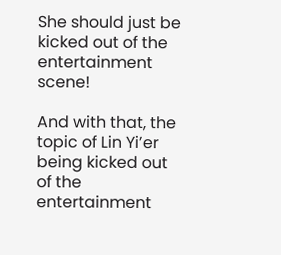She should just be kicked out of the entertainment scene!

And with that, the topic of Lin Yi’er being kicked out of the entertainment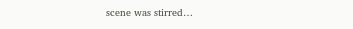scene was stirred…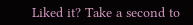Liked it? Take a second to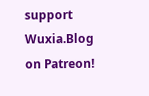support Wuxia.Blog on Patreon!